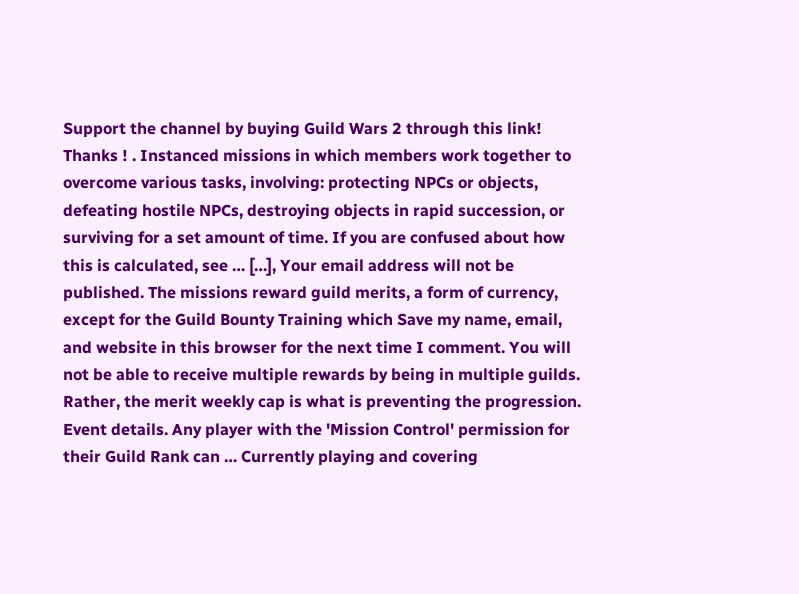Support the channel by buying Guild Wars 2 through this link! Thanks ! . Instanced missions in which members work together to overcome various tasks, involving: protecting NPCs or objects, defeating hostile NPCs, destroying objects in rapid succession, or surviving for a set amount of time. If you are confused about how this is calculated, see … […], Your email address will not be published. The missions reward guild merits, a form of currency, except for the Guild Bounty Training which Save my name, email, and website in this browser for the next time I comment. You will not be able to receive multiple rewards by being in multiple guilds. Rather, the merit weekly cap is what is preventing the progression. Event details. Any player with the 'Mission Control' permission for their Guild Rank can … Currently playing and covering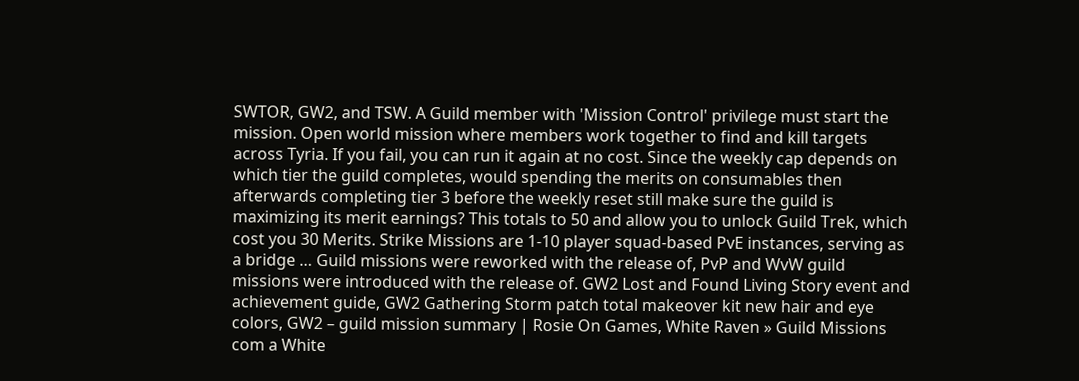SWTOR, GW2, and TSW. A Guild member with 'Mission Control' privilege must start the mission. Open world mission where members work together to find and kill targets across Tyria. If you fail, you can run it again at no cost. Since the weekly cap depends on which tier the guild completes, would spending the merits on consumables then afterwards completing tier 3 before the weekly reset still make sure the guild is maximizing its merit earnings? This totals to 50 and allow you to unlock Guild Trek, which cost you 30 Merits. Strike Missions are 1-10 player squad-based PvE instances, serving as a bridge … Guild missions were reworked with the release of, PvP and WvW guild missions were introduced with the release of. GW2 Lost and Found Living Story event and achievement guide, GW2 Gathering Storm patch total makeover kit new hair and eye colors, GW2 – guild mission summary | Rosie On Games, White Raven » Guild Missions com a White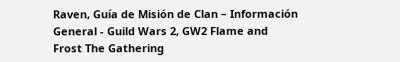Raven, Guía de Misión de Clan – Información General - Guild Wars 2, GW2 Flame and Frost The Gathering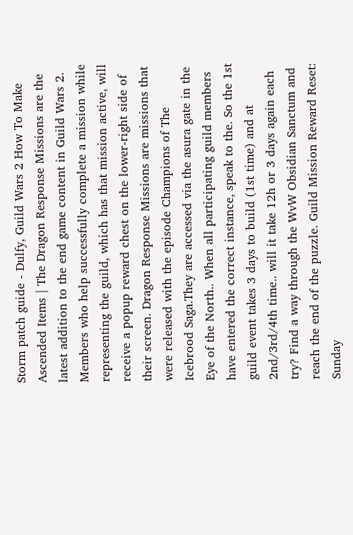Storm patch guide - Dulfy, Guild Wars 2 How To Make Ascended Items | The Dragon Response Missions are the latest addition to the end game content in Guild Wars 2. Members who help successfully complete a mission while representing the guild, which has that mission active, will receive a popup reward chest on the lower-right side of their screen. Dragon Response Missions are missions that were released with the episode Champions of The Icebrood Saga.They are accessed via the asura gate in the Eye of the North.. When all participating guild members have entered the correct instance, speak to the. So the 1st guild event takes 3 days to build (1st time) and at 2nd/3rd/4th time.. will it take 12h or 3 days again each try? Find a way through the WvW Obsidian Sanctum and reach the end of the puzzle. Guild Mission Reward Reset: Sunday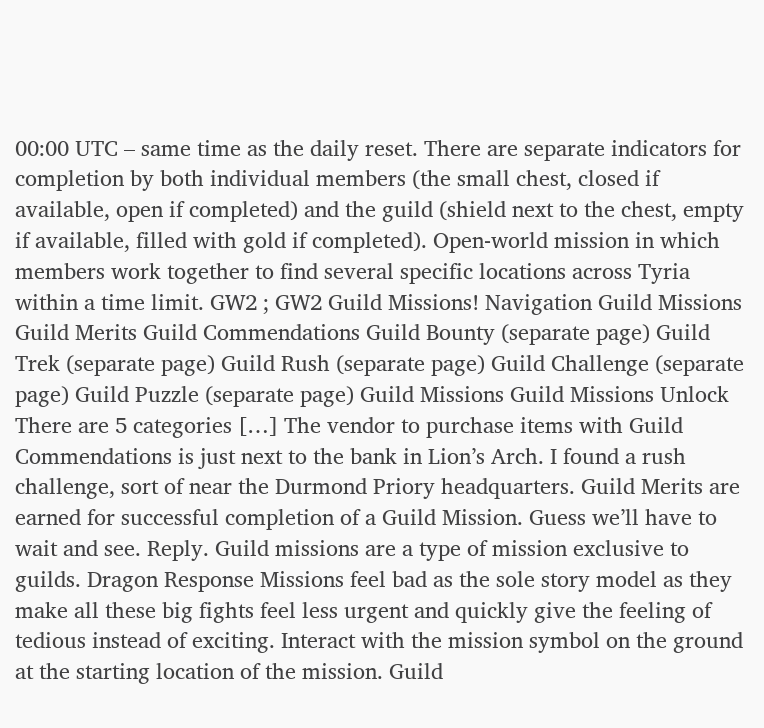00:00 UTC – same time as the daily reset. There are separate indicators for completion by both individual members (the small chest, closed if available, open if completed) and the guild (shield next to the chest, empty if available, filled with gold if completed). Open-world mission in which members work together to find several specific locations across Tyria within a time limit. GW2 ; GW2 Guild Missions! Navigation Guild Missions Guild Merits Guild Commendations Guild Bounty (separate page) Guild Trek (separate page) Guild Rush (separate page) Guild Challenge (separate page) Guild Puzzle (separate page) Guild Missions Guild Missions Unlock There are 5 categories […] The vendor to purchase items with Guild Commendations is just next to the bank in Lion’s Arch. I found a rush challenge, sort of near the Durmond Priory headquarters. Guild Merits are earned for successful completion of a Guild Mission. Guess we’ll have to wait and see. Reply. Guild missions are a type of mission exclusive to guilds. Dragon Response Missions feel bad as the sole story model as they make all these big fights feel less urgent and quickly give the feeling of tedious instead of exciting. Interact with the mission symbol on the ground at the starting location of the mission. Guild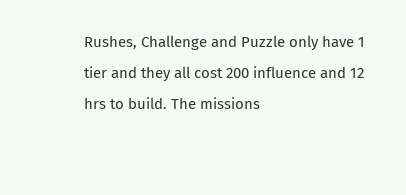Rushes, Challenge and Puzzle only have 1 tier and they all cost 200 influence and 12 hrs to build. The missions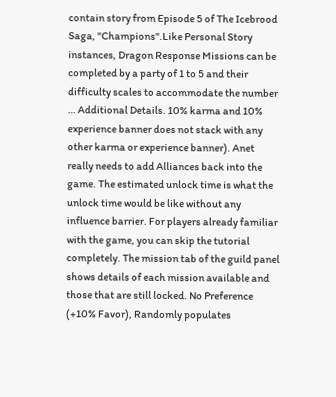contain story from Episode 5 of The Icebrood Saga, "Champions".Like Personal Story instances, Dragon Response Missions can be completed by a party of 1 to 5 and their difficulty scales to accommodate the number … Additional Details. 10% karma and 10% experience banner does not stack with any other karma or experience banner). Anet really needs to add Alliances back into the game. The estimated unlock time is what the unlock time would be like without any influence barrier. For players already familiar with the game, you can skip the tutorial completely. The mission tab of the guild panel shows details of each mission available and those that are still locked. No Preference (+10% Favor), Randomly populates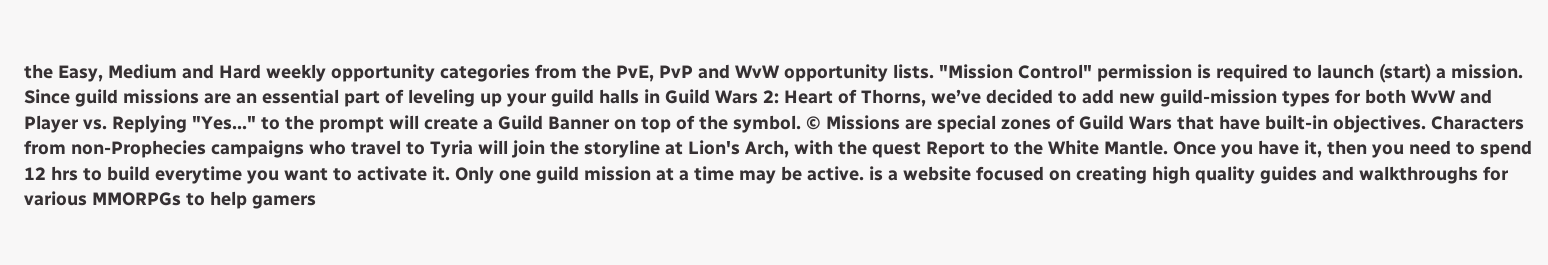the Easy, Medium and Hard weekly opportunity categories from the PvE, PvP and WvW opportunity lists. "Mission Control" permission is required to launch (start) a mission. Since guild missions are an essential part of leveling up your guild halls in Guild Wars 2: Heart of Thorns, we’ve decided to add new guild-mission types for both WvW and Player vs. Replying "Yes..." to the prompt will create a Guild Banner on top of the symbol. © Missions are special zones of Guild Wars that have built-in objectives. Characters from non-Prophecies campaigns who travel to Tyria will join the storyline at Lion's Arch, with the quest Report to the White Mantle. Once you have it, then you need to spend 12 hrs to build everytime you want to activate it. Only one guild mission at a time may be active. is a website focused on creating high quality guides and walkthroughs for various MMORPGs to help gamers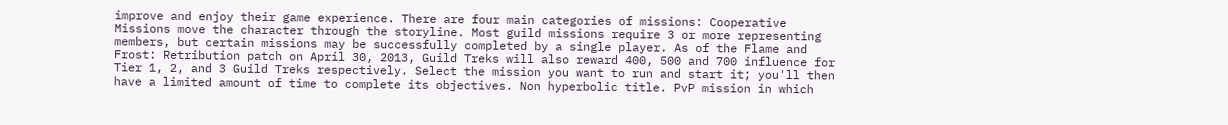improve and enjoy their game experience. There are four main categories of missions: Cooperative Missions move the character through the storyline. Most guild missions require 3 or more representing members, but certain missions may be successfully completed by a single player. As of the Flame and Frost: Retribution patch on April 30, 2013, Guild Treks will also reward 400, 500 and 700 influence for Tier 1, 2, and 3 Guild Treks respectively. Select the mission you want to run and start it; you'll then have a limited amount of time to complete its objectives. Non hyperbolic title. PvP mission in which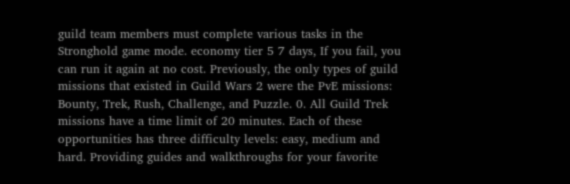guild team members must complete various tasks in the Stronghold game mode. economy tier 5 7 days, If you fail, you can run it again at no cost. Previously, the only types of guild missions that existed in Guild Wars 2 were the PvE missions: Bounty, Trek, Rush, Challenge, and Puzzle. 0. All Guild Trek missions have a time limit of 20 minutes. Each of these opportunities has three difficulty levels: easy, medium and hard. Providing guides and walkthroughs for your favorite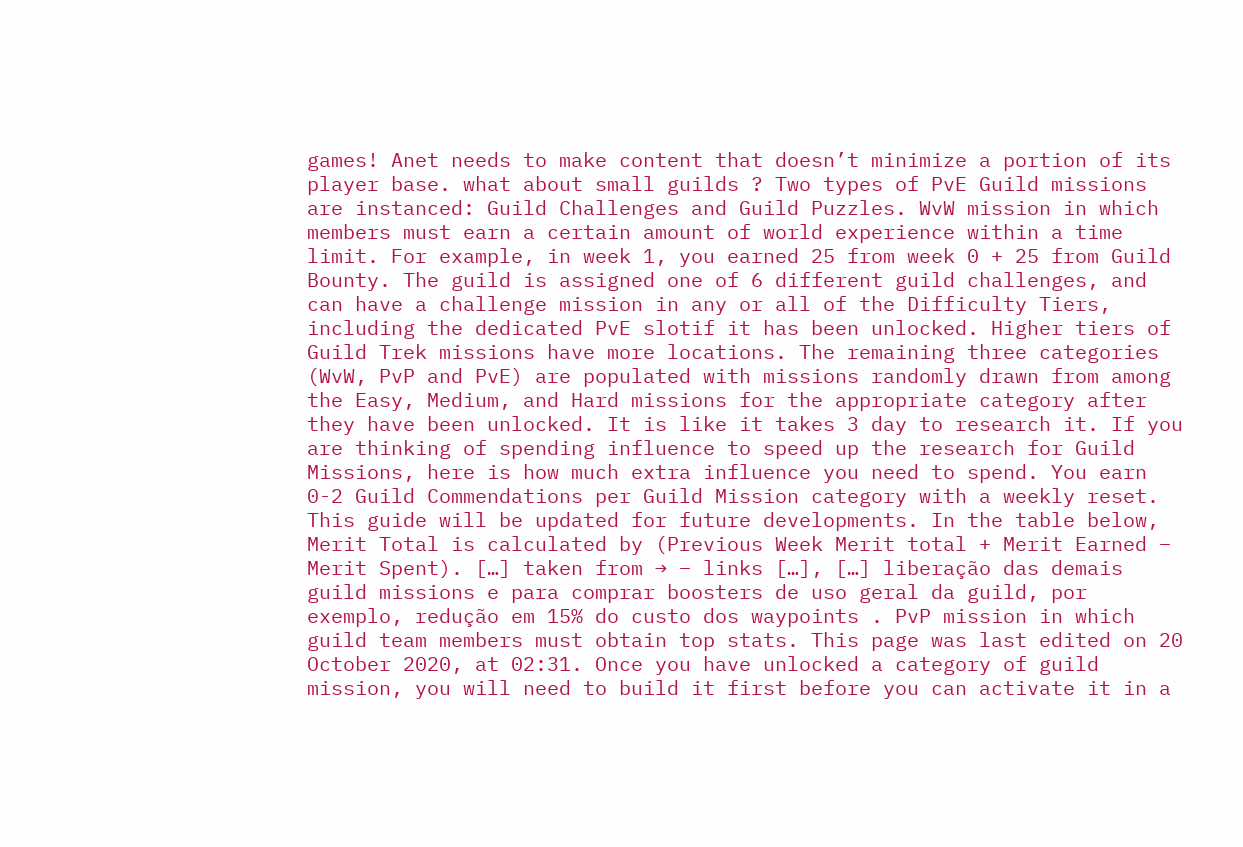games! Anet needs to make content that doesn’t minimize a portion of its player base. what about small guilds ? Two types of PvE Guild missions are instanced: Guild Challenges and Guild Puzzles. WvW mission in which members must earn a certain amount of world experience within a time limit. For example, in week 1, you earned 25 from week 0 + 25 from Guild Bounty. The guild is assigned one of 6 different guild challenges, and can have a challenge mission in any or all of the Difficulty Tiers, including the dedicated PvE slotif it has been unlocked. Higher tiers of Guild Trek missions have more locations. The remaining three categories (WvW, PvP and PvE) are populated with missions randomly drawn from among the Easy, Medium, and Hard missions for the appropriate category after they have been unlocked. It is like it takes 3 day to research it. If you are thinking of spending influence to speed up the research for Guild Missions, here is how much extra influence you need to spend. You earn 0-2 Guild Commendations per Guild Mission category with a weekly reset. This guide will be updated for future developments. In the table below, Merit Total is calculated by (Previous Week Merit total + Merit Earned – Merit Spent). […] taken from → – links […], […] liberação das demais guild missions e para comprar boosters de uso geral da guild, por exemplo, redução em 15% do custo dos waypoints . PvP mission in which guild team members must obtain top stats. This page was last edited on 20 October 2020, at 02:31. Once you have unlocked a category of guild mission, you will need to build it first before you can activate it in a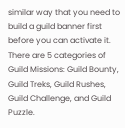similar way that you need to build a guild banner first before you can activate it. There are 5 categories of Guild Missions: Guild Bounty, Guild Treks, Guild Rushes, Guild Challenge, and Guild Puzzle.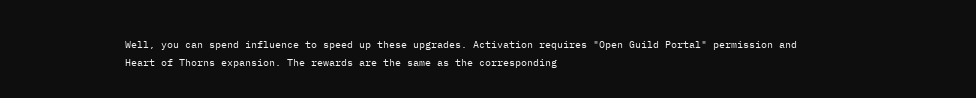Well, you can spend influence to speed up these upgrades. Activation requires "Open Guild Portal" permission and Heart of Thorns expansion. The rewards are the same as the corresponding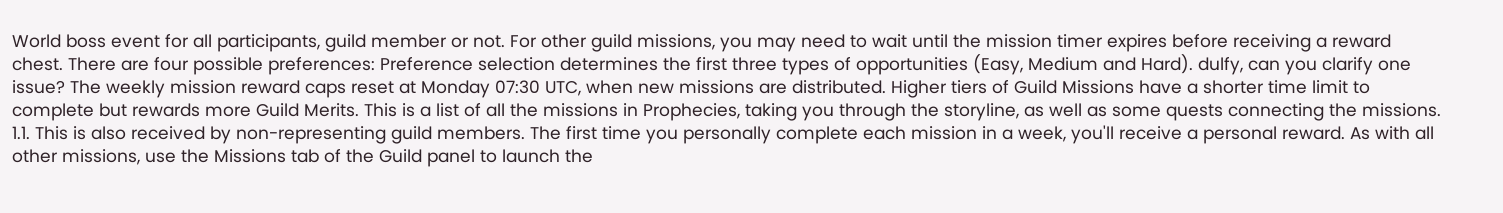World boss event for all participants, guild member or not. For other guild missions, you may need to wait until the mission timer expires before receiving a reward chest. There are four possible preferences: Preference selection determines the first three types of opportunities (Easy, Medium and Hard). dulfy, can you clarify one issue? The weekly mission reward caps reset at Monday 07:30 UTC, when new missions are distributed. Higher tiers of Guild Missions have a shorter time limit to complete but rewards more Guild Merits. This is a list of all the missions in Prophecies, taking you through the storyline, as well as some quests connecting the missions. 1.1. This is also received by non-representing guild members. The first time you personally complete each mission in a week, you'll receive a personal reward. As with all other missions, use the Missions tab of the Guild panel to launch the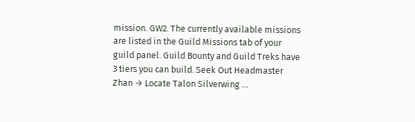mission. GW2. The currently available missions are listed in the Guild Missions tab of your guild panel. Guild Bounty and Guild Treks have 3 tiers you can build. Seek Out Headmaster Zhan → Locate Talon Silverwing …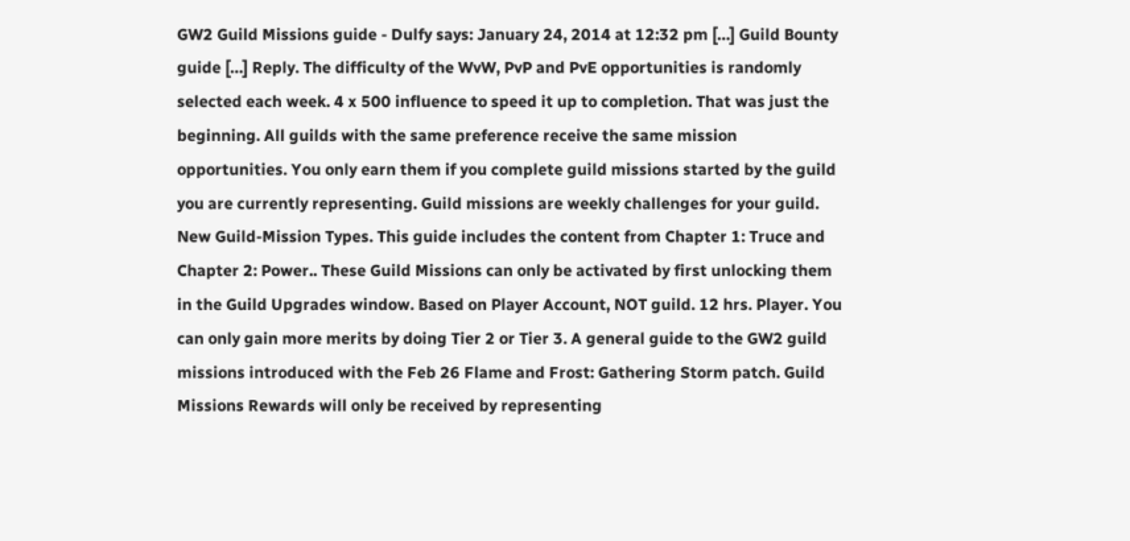GW2 Guild Missions guide - Dulfy says: January 24, 2014 at 12:32 pm […] Guild Bounty guide […] Reply. The difficulty of the WvW, PvP and PvE opportunities is randomly selected each week. 4 x 500 influence to speed it up to completion. That was just the beginning. All guilds with the same preference receive the same mission opportunities. You only earn them if you complete guild missions started by the guild you are currently representing. Guild missions are weekly challenges for your guild. New Guild-Mission Types. This guide includes the content from Chapter 1: Truce and Chapter 2: Power.. These Guild Missions can only be activated by first unlocking them in the Guild Upgrades window. Based on Player Account, NOT guild. 12 hrs. Player. You can only gain more merits by doing Tier 2 or Tier 3. A general guide to the GW2 guild missions introduced with the Feb 26 Flame and Frost: Gathering Storm patch. Guild Missions Rewards will only be received by representing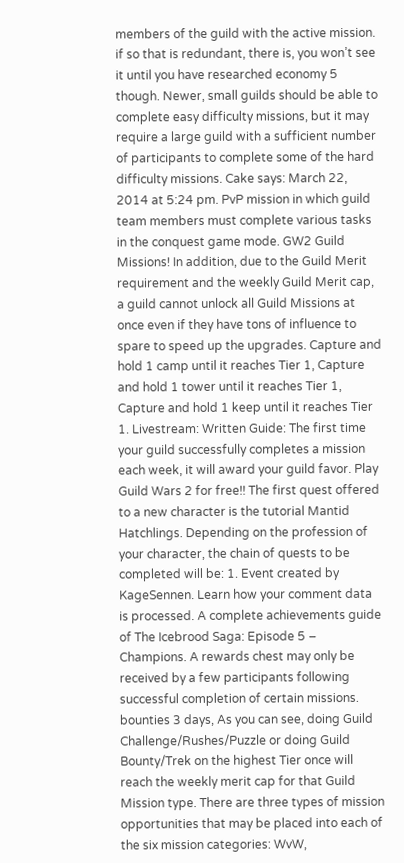members of the guild with the active mission. if so that is redundant, there is, you won’t see it until you have researched economy 5 though. Newer, small guilds should be able to complete easy difficulty missions, but it may require a large guild with a sufficient number of participants to complete some of the hard difficulty missions. Cake says: March 22, 2014 at 5:24 pm. PvP mission in which guild team members must complete various tasks in the conquest game mode. GW2 Guild Missions! In addition, due to the Guild Merit requirement and the weekly Guild Merit cap, a guild cannot unlock all Guild Missions at once even if they have tons of influence to spare to speed up the upgrades. Capture and hold 1 camp until it reaches Tier 1, Capture and hold 1 tower until it reaches Tier 1, Capture and hold 1 keep until it reaches Tier 1. Livestream: Written Guide: The first time your guild successfully completes a mission each week, it will award your guild favor. Play Guild Wars 2 for free!! The first quest offered to a new character is the tutorial Mantid Hatchlings. Depending on the profession of your character, the chain of quests to be completed will be: 1. Event created by KageSennen. Learn how your comment data is processed. A complete achievements guide of The Icebrood Saga: Episode 5 – Champions. A rewards chest may only be received by a few participants following successful completion of certain missions. bounties 3 days, As you can see, doing Guild Challenge/Rushes/Puzzle or doing Guild Bounty/Trek on the highest Tier once will reach the weekly merit cap for that Guild Mission type. There are three types of mission opportunities that may be placed into each of the six mission categories: WvW,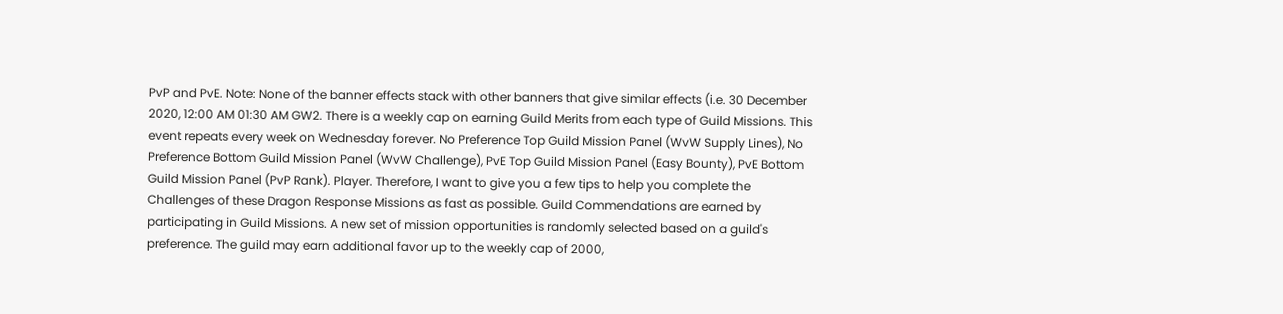PvP and PvE. Note: None of the banner effects stack with other banners that give similar effects (i.e. 30 December 2020, 12:00 AM 01:30 AM GW2. There is a weekly cap on earning Guild Merits from each type of Guild Missions. This event repeats every week on Wednesday forever. No Preference Top Guild Mission Panel (WvW Supply Lines), No Preference Bottom Guild Mission Panel (WvW Challenge), PvE Top Guild Mission Panel (Easy Bounty), PvE Bottom Guild Mission Panel (PvP Rank). Player. Therefore, I want to give you a few tips to help you complete the Challenges of these Dragon Response Missions as fast as possible. Guild Commendations are earned by participating in Guild Missions. A new set of mission opportunities is randomly selected based on a guild's preference. The guild may earn additional favor up to the weekly cap of 2000,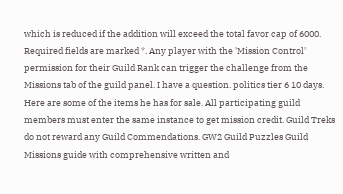which is reduced if the addition will exceed the total favor cap of 6000. Required fields are marked *. Any player with the 'Mission Control' permission for their Guild Rank can trigger the challenge from the Missions tab of the guild panel. I have a question. politics tier 6 10 days. Here are some of the items he has for sale. All participating guild members must enter the same instance to get mission credit. Guild Treks do not reward any Guild Commendations. GW2 Guild Puzzles Guild Missions guide with comprehensive written and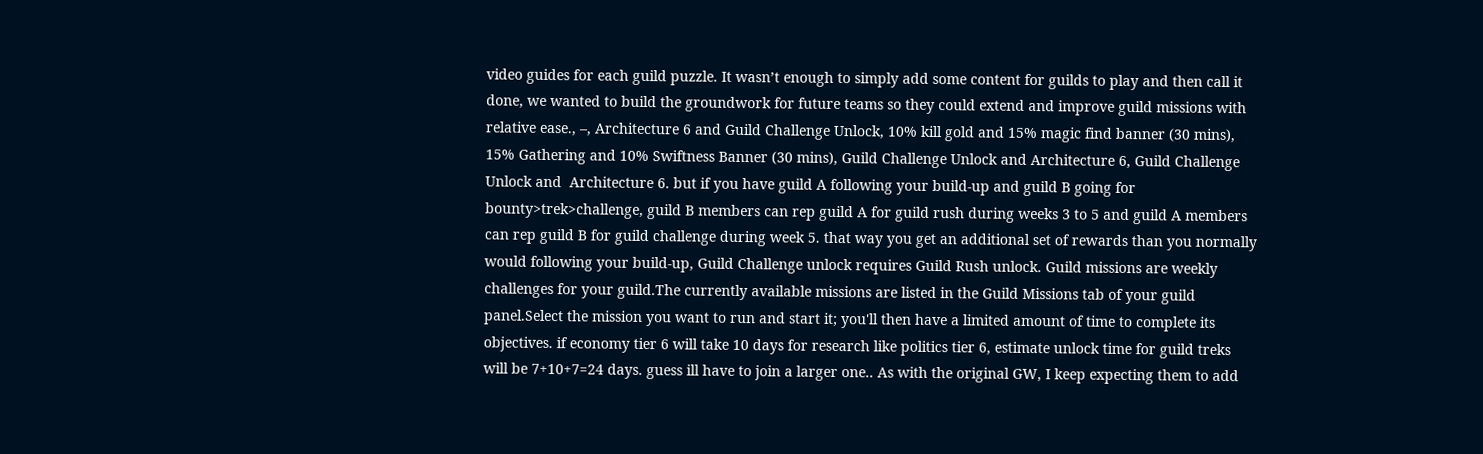video guides for each guild puzzle. It wasn’t enough to simply add some content for guilds to play and then call it done, we wanted to build the groundwork for future teams so they could extend and improve guild missions with relative ease., –, Architecture 6 and Guild Challenge Unlock, 10% kill gold and 15% magic find banner (30 mins), 15% Gathering and 10% Swiftness Banner (30 mins), Guild Challenge Unlock and Architecture 6, Guild Challenge Unlock and  Architecture 6. but if you have guild A following your build-up and guild B going for bounty>trek>challenge, guild B members can rep guild A for guild rush during weeks 3 to 5 and guild A members can rep guild B for guild challenge during week 5. that way you get an additional set of rewards than you normally would following your build-up, Guild Challenge unlock requires Guild Rush unlock. Guild missions are weekly challenges for your guild.The currently available missions are listed in the Guild Missions tab of your guild panel.Select the mission you want to run and start it; you'll then have a limited amount of time to complete its objectives. if economy tier 6 will take 10 days for research like politics tier 6, estimate unlock time for guild treks will be 7+10+7=24 days. guess ill have to join a larger one.. As with the original GW, I keep expecting them to add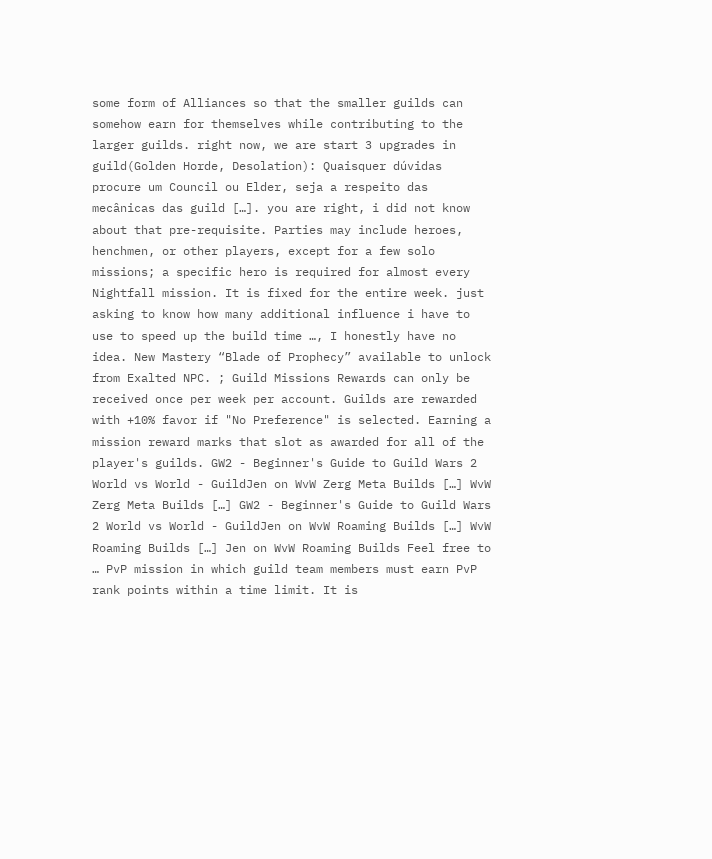some form of Alliances so that the smaller guilds can somehow earn for themselves while contributing to the larger guilds. right now, we are start 3 upgrades in guild(Golden Horde, Desolation): Quaisquer dúvidas procure um Council ou Elder, seja a respeito das mecânicas das guild […]. you are right, i did not know about that pre-requisite. Parties may include heroes, henchmen, or other players, except for a few solo missions; a specific hero is required for almost every Nightfall mission. It is fixed for the entire week. just asking to know how many additional influence i have to use to speed up the build time …, I honestly have no idea. New Mastery “Blade of Prophecy” available to unlock from Exalted NPC. ; Guild Missions Rewards can only be received once per week per account. Guilds are rewarded with +10% favor if "No Preference" is selected. Earning a mission reward marks that slot as awarded for all of the player's guilds. GW2 - Beginner's Guide to Guild Wars 2 World vs World - GuildJen on WvW Zerg Meta Builds […] WvW Zerg Meta Builds […] GW2 - Beginner's Guide to Guild Wars 2 World vs World - GuildJen on WvW Roaming Builds […] WvW Roaming Builds […] Jen on WvW Roaming Builds Feel free to … PvP mission in which guild team members must earn PvP rank points within a time limit. It is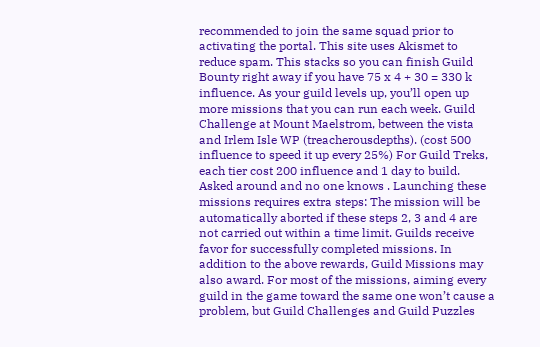recommended to join the same squad prior to activating the portal. This site uses Akismet to reduce spam. This stacks so you can finish Guild Bounty right away if you have 75 x 4 + 30 = 330 k influence. As your guild levels up, you’ll open up more missions that you can run each week. Guild Challenge at Mount Maelstrom, between the vista and Irlem Isle WP (treacherousdepths). (cost 500 influence to speed it up every 25%) For Guild Treks, each tier cost 200 influence and 1 day to build. Asked around and no one knows . Launching these missions requires extra steps: The mission will be automatically aborted if these steps 2, 3 and 4 are not carried out within a time limit. Guilds receive favor for successfully completed missions. In addition to the above rewards, Guild Missions may also award. For most of the missions, aiming every guild in the game toward the same one won’t cause a problem, but Guild Challenges and Guild Puzzles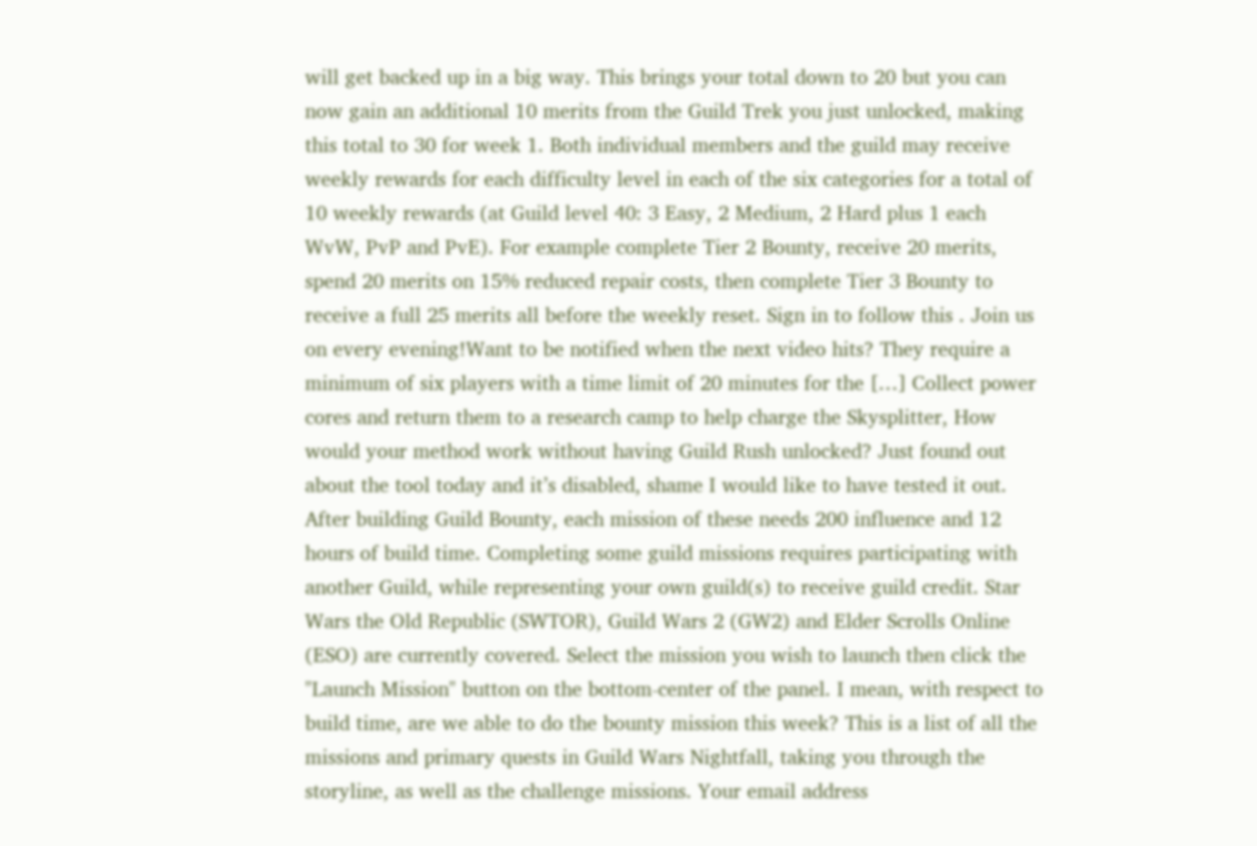will get backed up in a big way. This brings your total down to 20 but you can now gain an additional 10 merits from the Guild Trek you just unlocked, making this total to 30 for week 1. Both individual members and the guild may receive weekly rewards for each difficulty level in each of the six categories for a total of 10 weekly rewards (at Guild level 40: 3 Easy, 2 Medium, 2 Hard plus 1 each WvW, PvP and PvE). For example complete Tier 2 Bounty, receive 20 merits, spend 20 merits on 15% reduced repair costs, then complete Tier 3 Bounty to receive a full 25 merits all before the weekly reset. Sign in to follow this . Join us on every evening!Want to be notified when the next video hits? They require a minimum of six players with a time limit of 20 minutes for the […] Collect power cores and return them to a research camp to help charge the Skysplitter, How would your method work without having Guild Rush unlocked? Just found out about the tool today and it’s disabled, shame I would like to have tested it out. After building Guild Bounty, each mission of these needs 200 influence and 12 hours of build time. Completing some guild missions requires participating with another Guild, while representing your own guild(s) to receive guild credit. Star Wars the Old Republic (SWTOR), Guild Wars 2 (GW2) and Elder Scrolls Online (ESO) are currently covered. Select the mission you wish to launch then click the "Launch Mission" button on the bottom-center of the panel. I mean, with respect to build time, are we able to do the bounty mission this week? This is a list of all the missions and primary quests in Guild Wars Nightfall, taking you through the storyline, as well as the challenge missions. Your email address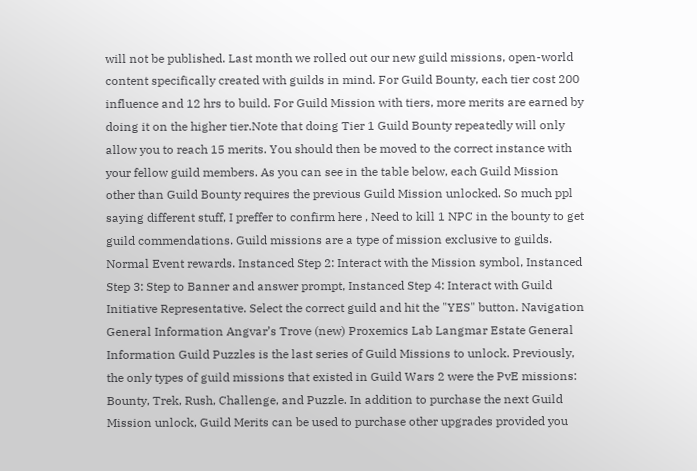will not be published. Last month we rolled out our new guild missions, open-world content specifically created with guilds in mind. For Guild Bounty, each tier cost 200 influence and 12 hrs to build. For Guild Mission with tiers, more merits are earned by doing it on the higher tier.Note that doing Tier 1 Guild Bounty repeatedly will only allow you to reach 15 merits. You should then be moved to the correct instance with your fellow guild members. As you can see in the table below, each Guild Mission other than Guild Bounty requires the previous Guild Mission unlocked. So much ppl saying different stuff, I preffer to confirm here , Need to kill 1 NPC in the bounty to get guild commendations. Guild missions are a type of mission exclusive to guilds. Normal Event rewards. Instanced Step 2: Interact with the Mission symbol, Instanced Step 3: Step to Banner and answer prompt, Instanced Step 4: Interact with Guild Initiative Representative. Select the correct guild and hit the "YES" button. Navigation General Information Angvar’s Trove (new) Proxemics Lab Langmar Estate General Information Guild Puzzles is the last series of Guild Missions to unlock. Previously, the only types of guild missions that existed in Guild Wars 2 were the PvE missions: Bounty, Trek, Rush, Challenge, and Puzzle. In addition to purchase the next Guild Mission unlock, Guild Merits can be used to purchase other upgrades provided you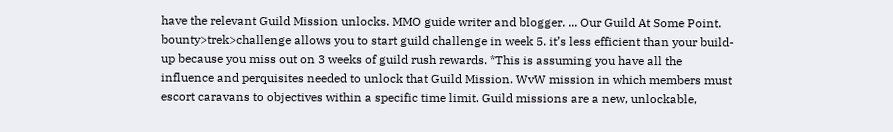have the relevant Guild Mission unlocks. MMO guide writer and blogger. ... Our Guild At Some Point. bounty>trek>challenge allows you to start guild challenge in week 5. it’s less efficient than your build-up because you miss out on 3 weeks of guild rush rewards. *This is assuming you have all the influence and perquisites needed to unlock that Guild Mission. WvW mission in which members must escort caravans to objectives within a specific time limit. Guild missions are a new, unlockable,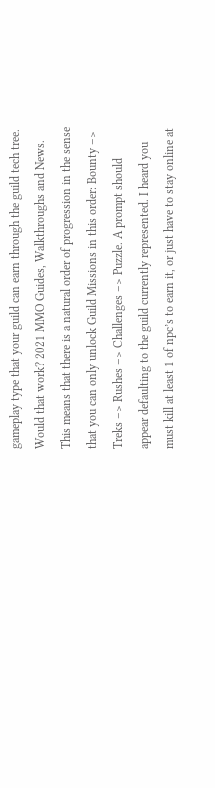gameplay type that your guild can earn through the guild tech tree. Would that work? 2021 MMO Guides, Walkthroughs and News. This means that there is a natural order of progression in the sense that you can only unlock Guild Missions in this order: Bounty –> Treks –> Rushes –> Challenges –> Puzzle. A prompt should appear defaulting to the guild currently represented. I heard you must kill at least 1 of npc’s to earn it, or just have to stay online at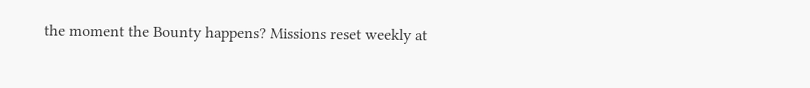the moment the Bounty happens? Missions reset weekly at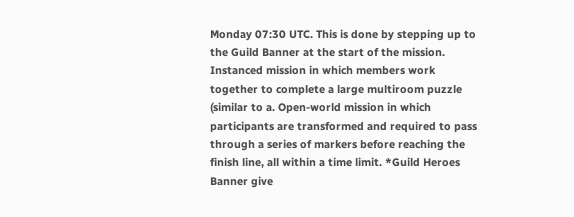Monday 07:30 UTC. This is done by stepping up to the Guild Banner at the start of the mission. Instanced mission in which members work together to complete a large multiroom puzzle (similar to a. Open-world mission in which participants are transformed and required to pass through a series of markers before reaching the finish line, all within a time limit. *Guild Heroes Banner give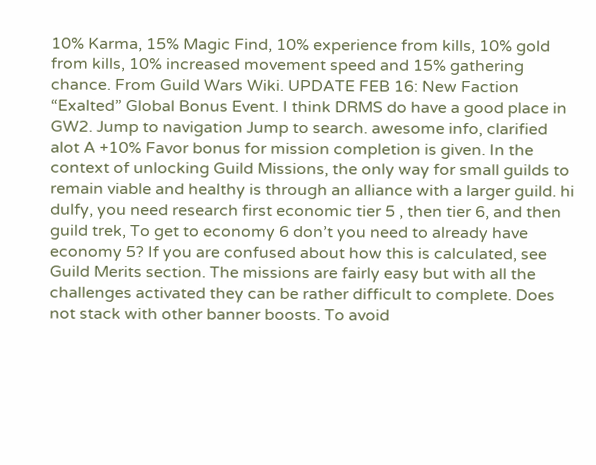10% Karma, 15% Magic Find, 10% experience from kills, 10% gold from kills, 10% increased movement speed and 15% gathering chance. From Guild Wars Wiki. UPDATE FEB 16: New Faction “Exalted” Global Bonus Event. I think DRMS do have a good place in GW2. Jump to navigation Jump to search. awesome info, clarified alot A +10% Favor bonus for mission completion is given. In the context of unlocking Guild Missions, the only way for small guilds to remain viable and healthy is through an alliance with a larger guild. hi dulfy, you need research first economic tier 5 , then tier 6, and then guild trek, To get to economy 6 don’t you need to already have economy 5? If you are confused about how this is calculated, see Guild Merits section. The missions are fairly easy but with all the challenges activated they can be rather difficult to complete. Does not stack with other banner boosts. To avoid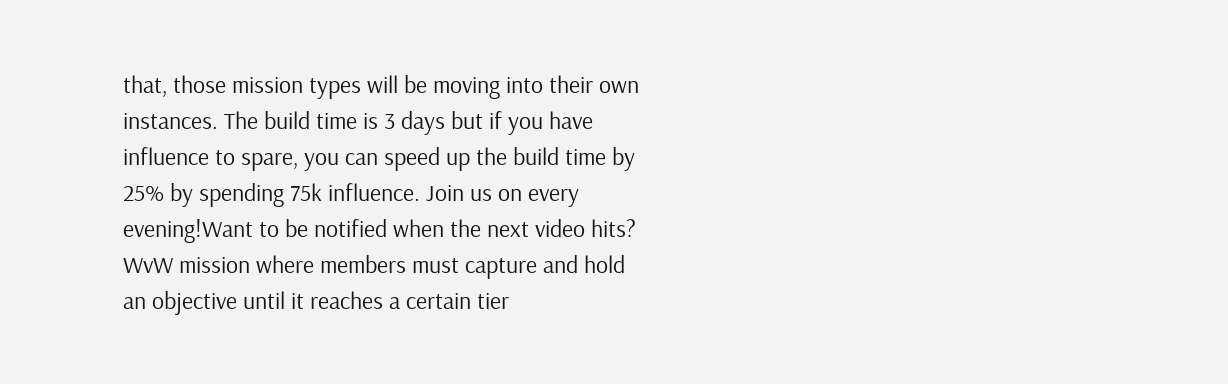that, those mission types will be moving into their own instances. The build time is 3 days but if you have influence to spare, you can speed up the build time by 25% by spending 75k influence. Join us on every evening!Want to be notified when the next video hits? WvW mission where members must capture and hold an objective until it reaches a certain tier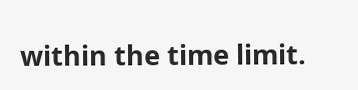within the time limit.